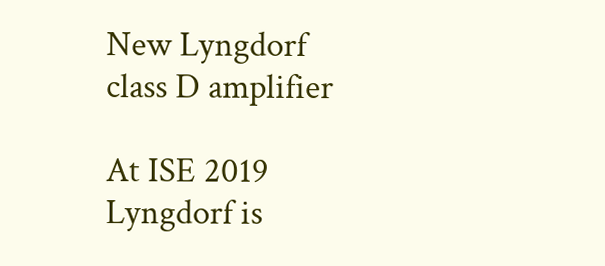New Lyngdorf class D amplifier

At ISE 2019 Lyngdorf is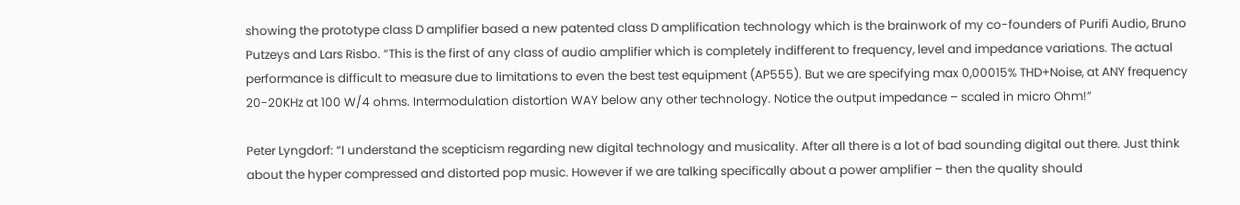showing the prototype class D amplifier based a new patented class D amplification technology which is the brainwork of my co-founders of Purifi Audio, Bruno Putzeys and Lars Risbo. “This is the first of any class of audio amplifier which is completely indifferent to frequency, level and impedance variations. The actual performance is difficult to measure due to limitations to even the best test equipment (AP555). But we are specifying max 0,00015% THD+Noise, at ANY frequency 20-20KHz at 100 W/4 ohms. Intermodulation distortion WAY below any other technology. Notice the output impedance – scaled in micro Ohm!”

Peter Lyngdorf: “I understand the scepticism regarding new digital technology and musicality. After all there is a lot of bad sounding digital out there. Just think about the hyper compressed and distorted pop music. However if we are talking specifically about a power amplifier – then the quality should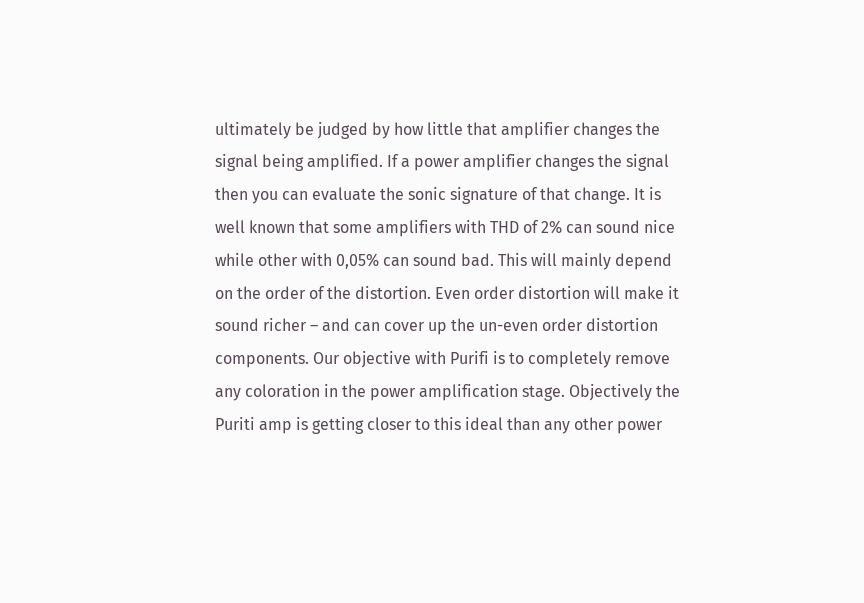ultimately be judged by how little that amplifier changes the signal being amplified. If a power amplifier changes the signal then you can evaluate the sonic signature of that change. It is well known that some amplifiers with THD of 2% can sound nice while other with 0,05% can sound bad. This will mainly depend on the order of the distortion. Even order distortion will make it sound richer – and can cover up the un-even order distortion components. Our objective with Purifi is to completely remove any coloration in the power amplification stage. Objectively the Puriti amp is getting closer to this ideal than any other power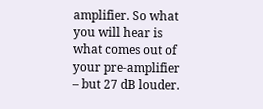amplifier. So what you will hear is what comes out of your pre-amplifier – but 27 dB louder.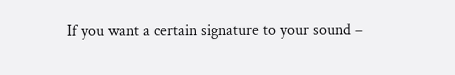If you want a certain signature to your sound –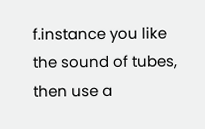f.instance you like the sound of tubes, then use a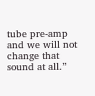tube pre-amp and we will not change that sound at all.”